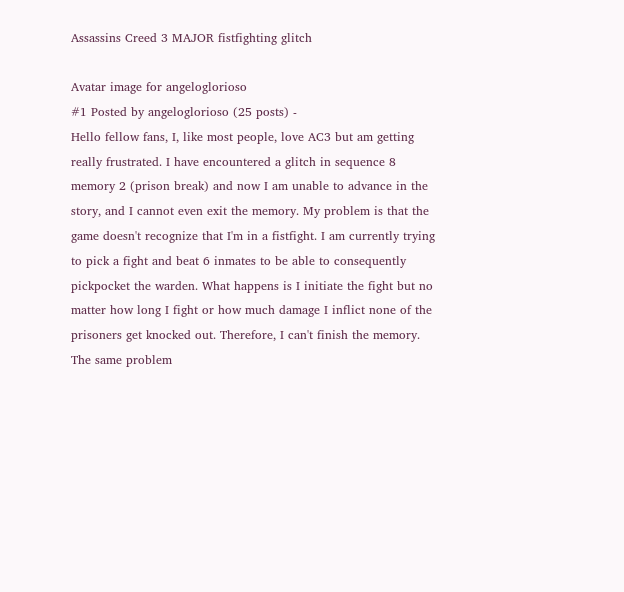Assassins Creed 3 MAJOR fistfighting glitch

Avatar image for angeloglorioso
#1 Posted by angeloglorioso (25 posts) -
Hello fellow fans, I, like most people, love AC3 but am getting really frustrated. I have encountered a glitch in sequence 8 memory 2 (prison break) and now I am unable to advance in the story, and I cannot even exit the memory. My problem is that the game doesn't recognize that I'm in a fistfight. I am currently trying to pick a fight and beat 6 inmates to be able to consequently pickpocket the warden. What happens is I initiate the fight but no matter how long I fight or how much damage I inflict none of the prisoners get knocked out. Therefore, I can't finish the memory. The same problem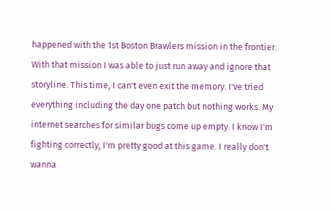happened with the 1st Boston Brawlers mission in the frontier. With that mission I was able to just run away and ignore that storyline. This time, I can't even exit the memory. I've tried everything including the day one patch but nothing works. My internet searches for similar bugs come up empty. I know I'm fighting correctly, I'm pretty good at this game. I really don't wanna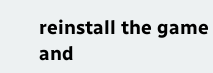reinstall the game and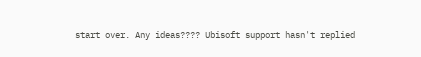start over. Any ideas???? Ubisoft support hasn't replied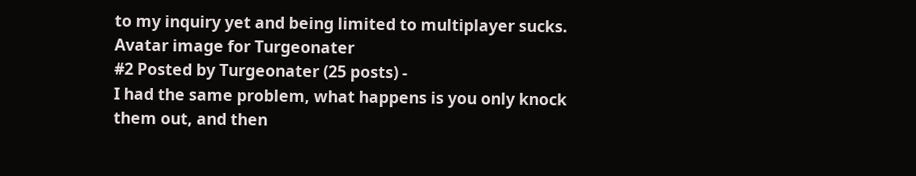to my inquiry yet and being limited to multiplayer sucks.
Avatar image for Turgeonater
#2 Posted by Turgeonater (25 posts) -
I had the same problem, what happens is you only knock them out, and then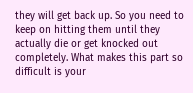they will get back up. So you need to keep on hitting them until they actually die or get knocked out completely. What makes this part so difficult is your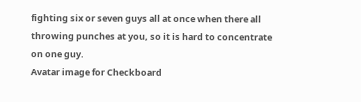fighting six or seven guys all at once when there all throwing punches at you, so it is hard to concentrate on one guy.
Avatar image for Checkboard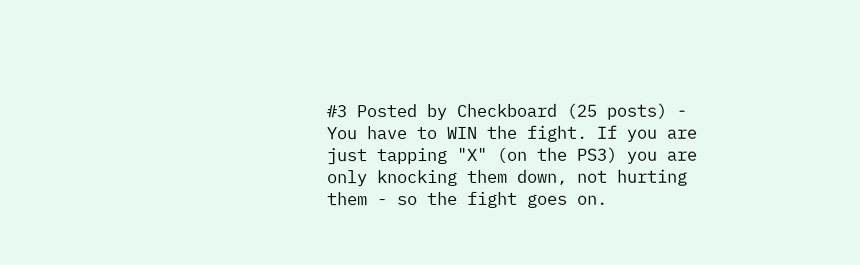#3 Posted by Checkboard (25 posts) -
You have to WIN the fight. If you are just tapping "X" (on the PS3) you are only knocking them down, not hurting them - so the fight goes on.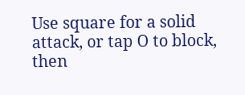Use square for a solid attack, or tap O to block, then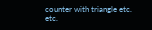counter with triangle etc. etc.